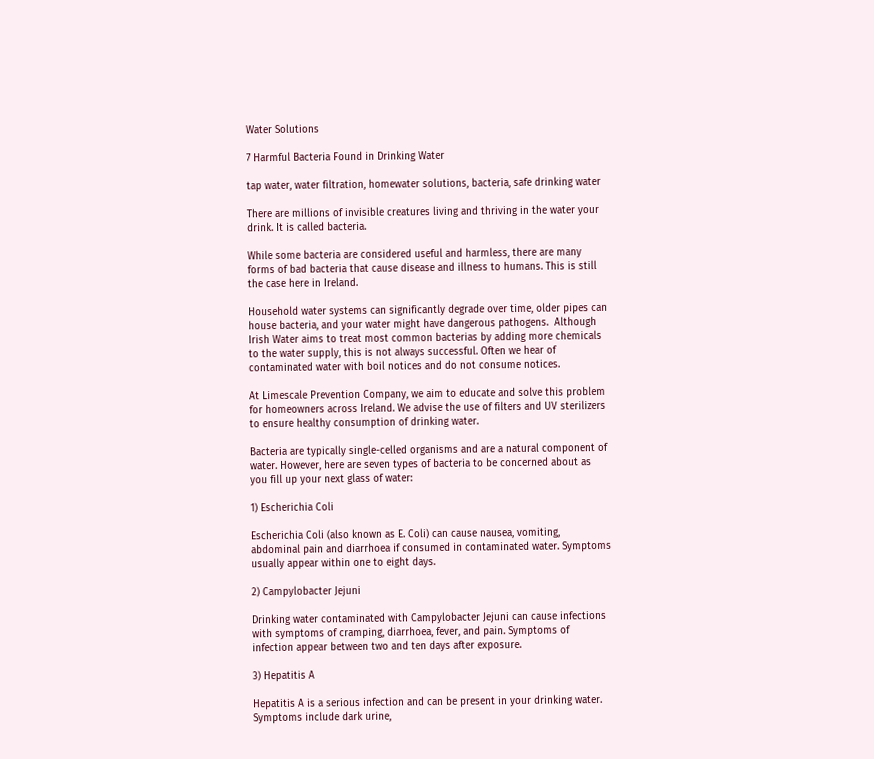Water Solutions

7 Harmful Bacteria Found in Drinking Water

tap water, water filtration, homewater solutions, bacteria, safe drinking water

There are millions of invisible creatures living and thriving in the water your drink. It is called bacteria.

While some bacteria are considered useful and harmless, there are many forms of bad bacteria that cause disease and illness to humans. This is still the case here in Ireland.

Household water systems can significantly degrade over time, older pipes can house bacteria, and your water might have dangerous pathogens.  Although Irish Water aims to treat most common bacterias by adding more chemicals to the water supply, this is not always successful. Often we hear of contaminated water with boil notices and do not consume notices.

At Limescale Prevention Company, we aim to educate and solve this problem for homeowners across Ireland. We advise the use of filters and UV sterilizers to ensure healthy consumption of drinking water.

Bacteria are typically single-celled organisms and are a natural component of water. However, here are seven types of bacteria to be concerned about as you fill up your next glass of water:

1) Escherichia Coli

Escherichia Coli (also known as E. Coli) can cause nausea, vomiting, abdominal pain and diarrhoea if consumed in contaminated water. Symptoms usually appear within one to eight days.

2) Campylobacter Jejuni

Drinking water contaminated with Campylobacter Jejuni can cause infections with symptoms of cramping, diarrhoea, fever, and pain. Symptoms of infection appear between two and ten days after exposure.

3) Hepatitis A

Hepatitis A is a serious infection and can be present in your drinking water. Symptoms include dark urine,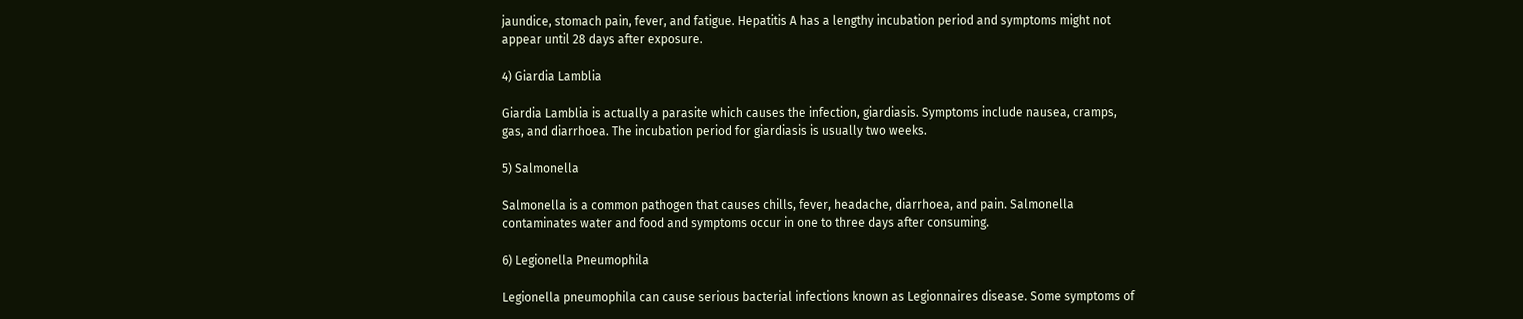jaundice, stomach pain, fever, and fatigue. Hepatitis A has a lengthy incubation period and symptoms might not appear until 28 days after exposure.

4) Giardia Lamblia

Giardia Lamblia is actually a parasite which causes the infection, giardiasis. Symptoms include nausea, cramps, gas, and diarrhoea. The incubation period for giardiasis is usually two weeks.

5) Salmonella

Salmonella is a common pathogen that causes chills, fever, headache, diarrhoea, and pain. Salmonella contaminates water and food and symptoms occur in one to three days after consuming.

6) Legionella Pneumophila

Legionella pneumophila can cause serious bacterial infections known as Legionnaires disease. Some symptoms of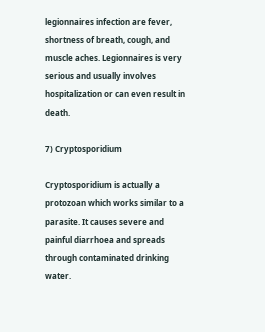legionnaires infection are fever, shortness of breath, cough, and muscle aches. Legionnaires is very serious and usually involves hospitalization or can even result in death.

7) Cryptosporidium

Cryptosporidium is actually a protozoan which works similar to a parasite. It causes severe and painful diarrhoea and spreads through contaminated drinking water.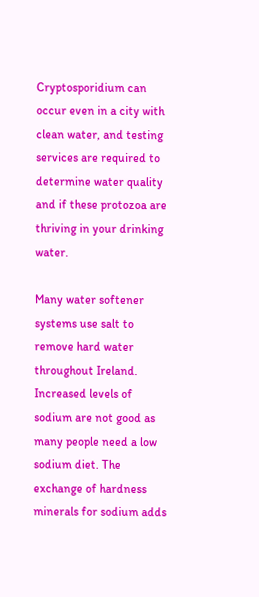Cryptosporidium can occur even in a city with clean water, and testing services are required to determine water quality and if these protozoa are thriving in your drinking water.

Many water softener systems use salt to remove hard water throughout Ireland. Increased levels of sodium are not good as many people need a low sodium diet. The exchange of hardness minerals for sodium adds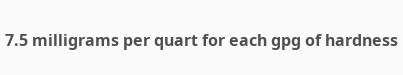7.5 milligrams per quart for each gpg of hardness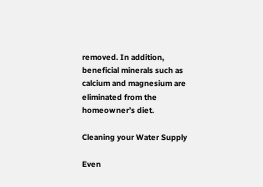removed. In addition, beneficial minerals such as calcium and magnesium are eliminated from the homeowner’s diet.

Cleaning your Water Supply

Even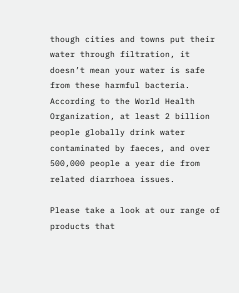though cities and towns put their water through filtration, it doesn’t mean your water is safe from these harmful bacteria. According to the World Health Organization, at least 2 billion people globally drink water contaminated by faeces, and over 500,000 people a year die from related diarrhoea issues.

Please take a look at our range of products that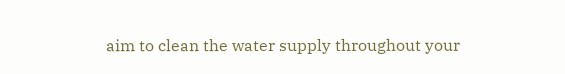aim to clean the water supply throughout your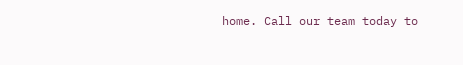home. Call our team today to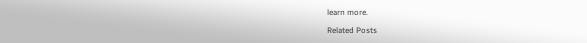learn more.

Related Posts